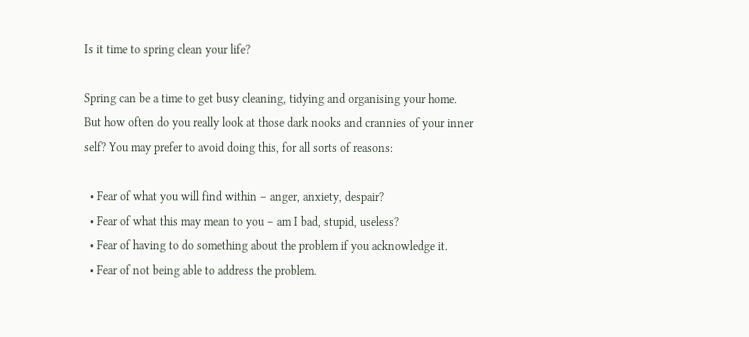Is it time to spring clean your life?

Spring can be a time to get busy cleaning, tidying and organising your home. But how often do you really look at those dark nooks and crannies of your inner self? You may prefer to avoid doing this, for all sorts of reasons:

  • Fear of what you will find within – anger, anxiety, despair?
  • Fear of what this may mean to you – am I bad, stupid, useless?
  • Fear of having to do something about the problem if you acknowledge it.
  • Fear of not being able to address the problem.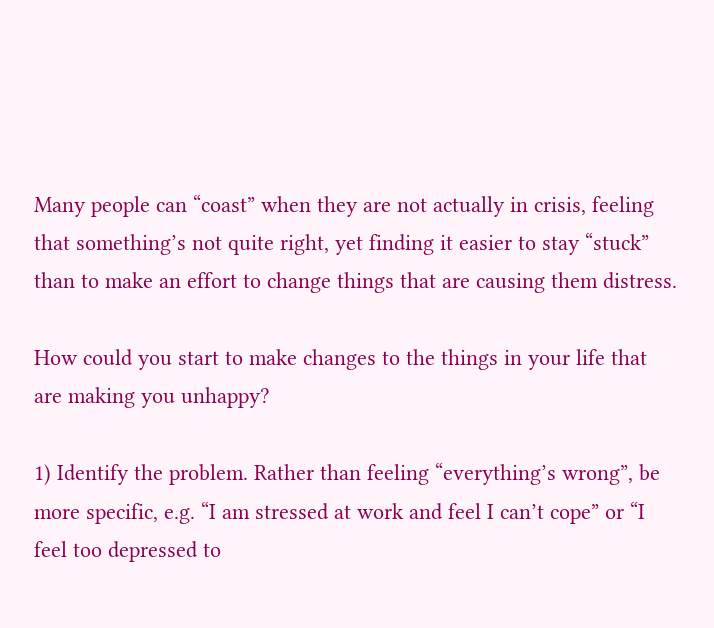Many people can “coast” when they are not actually in crisis, feeling that something’s not quite right, yet finding it easier to stay “stuck” than to make an effort to change things that are causing them distress.

How could you start to make changes to the things in your life that are making you unhappy?

1) Identify the problem. Rather than feeling “everything’s wrong”, be more specific, e.g. “I am stressed at work and feel I can’t cope” or “I feel too depressed to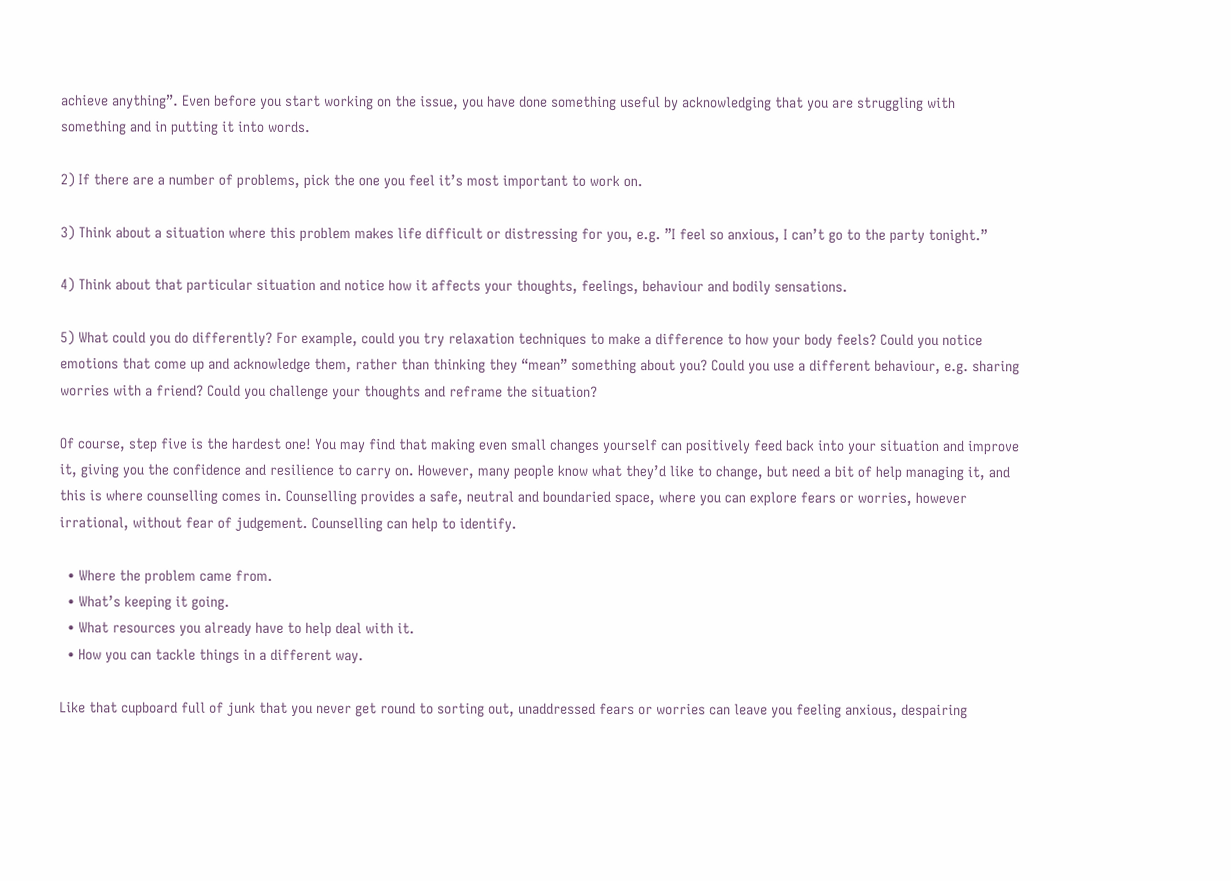achieve anything”. Even before you start working on the issue, you have done something useful by acknowledging that you are struggling with something and in putting it into words.

2) If there are a number of problems, pick the one you feel it’s most important to work on.

3) Think about a situation where this problem makes life difficult or distressing for you, e.g. ”I feel so anxious, I can’t go to the party tonight.”

4) Think about that particular situation and notice how it affects your thoughts, feelings, behaviour and bodily sensations.

5) What could you do differently? For example, could you try relaxation techniques to make a difference to how your body feels? Could you notice emotions that come up and acknowledge them, rather than thinking they “mean” something about you? Could you use a different behaviour, e.g. sharing worries with a friend? Could you challenge your thoughts and reframe the situation?

Of course, step five is the hardest one! You may find that making even small changes yourself can positively feed back into your situation and improve it, giving you the confidence and resilience to carry on. However, many people know what they’d like to change, but need a bit of help managing it, and this is where counselling comes in. Counselling provides a safe, neutral and boundaried space, where you can explore fears or worries, however irrational, without fear of judgement. Counselling can help to identify.

  • Where the problem came from.
  • What’s keeping it going.
  • What resources you already have to help deal with it.
  • How you can tackle things in a different way.

Like that cupboard full of junk that you never get round to sorting out, unaddressed fears or worries can leave you feeling anxious, despairing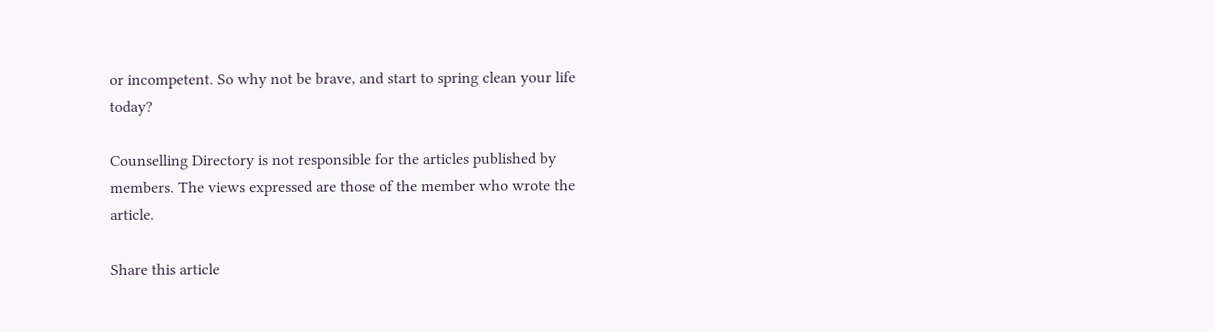or incompetent. So why not be brave, and start to spring clean your life today?

Counselling Directory is not responsible for the articles published by members. The views expressed are those of the member who wrote the article.

Share this article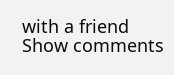with a friend
Show comments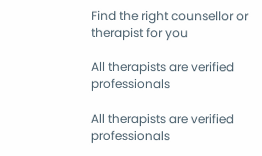Find the right counsellor or therapist for you

All therapists are verified professionals

All therapists are verified professionals